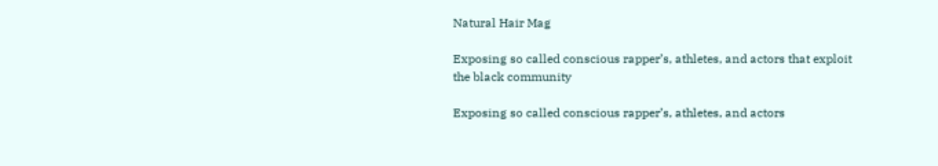Natural Hair Mag

Exposing so called conscious rapper’s, athletes, and actors that exploit the black community

Exposing so called conscious rapper’s, athletes, and actors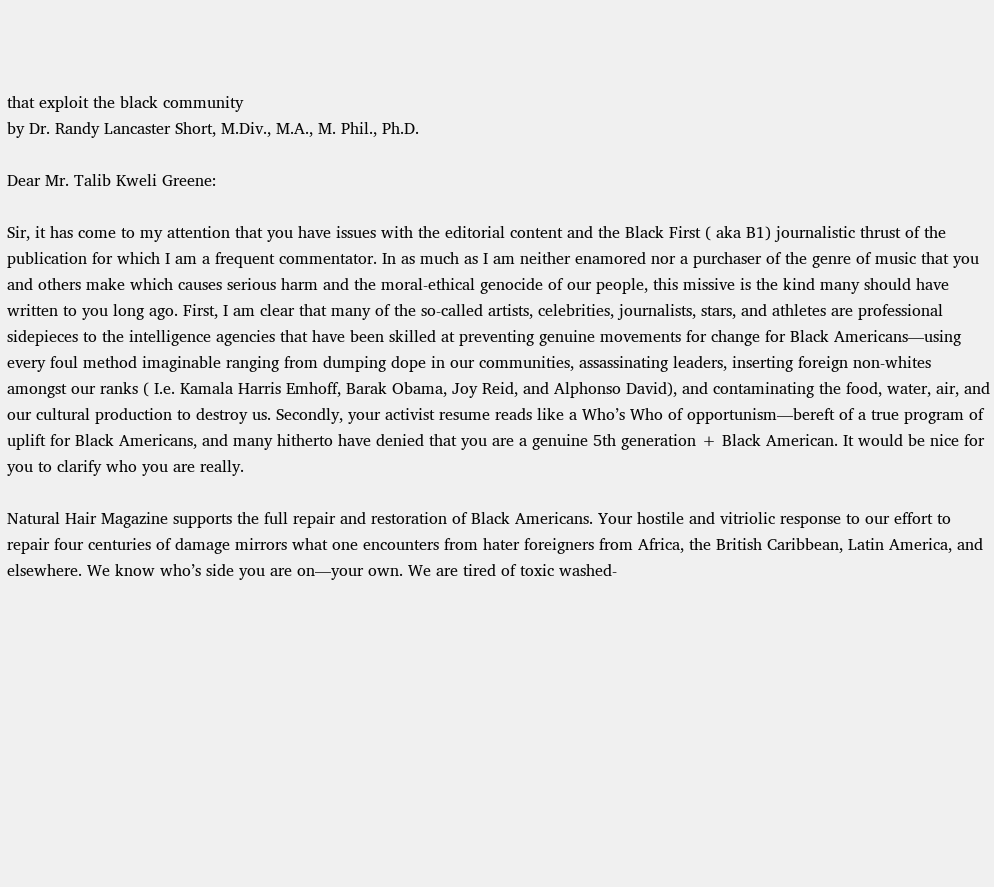that exploit the black community
by Dr. Randy Lancaster Short, M.Div., M.A., M. Phil., Ph.D.

Dear Mr. Talib Kweli Greene:

Sir, it has come to my attention that you have issues with the editorial content and the Black First ( aka B1) journalistic thrust of the publication for which I am a frequent commentator. In as much as I am neither enamored nor a purchaser of the genre of music that you and others make which causes serious harm and the moral-ethical genocide of our people, this missive is the kind many should have written to you long ago. First, I am clear that many of the so-called artists, celebrities, journalists, stars, and athletes are professional sidepieces to the intelligence agencies that have been skilled at preventing genuine movements for change for Black Americans—using every foul method imaginable ranging from dumping dope in our communities, assassinating leaders, inserting foreign non-whites amongst our ranks ( I.e. Kamala Harris Emhoff, Barak Obama, Joy Reid, and Alphonso David), and contaminating the food, water, air, and our cultural production to destroy us. Secondly, your activist resume reads like a Who’s Who of opportunism—bereft of a true program of uplift for Black Americans, and many hitherto have denied that you are a genuine 5th generation + Black American. It would be nice for you to clarify who you are really.

Natural Hair Magazine supports the full repair and restoration of Black Americans. Your hostile and vitriolic response to our effort to repair four centuries of damage mirrors what one encounters from hater foreigners from Africa, the British Caribbean, Latin America, and elsewhere. We know who’s side you are on—your own. We are tired of toxic washed-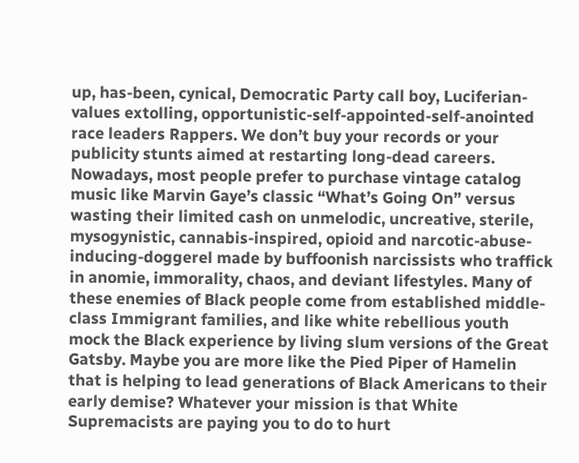up, has-been, cynical, Democratic Party call boy, Luciferian-values extolling, opportunistic-self-appointed-self-anointed race leaders Rappers. We don’t buy your records or your publicity stunts aimed at restarting long-dead careers. Nowadays, most people prefer to purchase vintage catalog music like Marvin Gaye’s classic “What’s Going On” versus wasting their limited cash on unmelodic, uncreative, sterile, mysogynistic, cannabis-inspired, opioid and narcotic-abuse-inducing-doggerel made by buffoonish narcissists who traffick in anomie, immorality, chaos, and deviant lifestyles. Many of these enemies of Black people come from established middle-class Immigrant families, and like white rebellious youth mock the Black experience by living slum versions of the Great Gatsby. Maybe you are more like the Pied Piper of Hamelin that is helping to lead generations of Black Americans to their early demise? Whatever your mission is that White Supremacists are paying you to do to hurt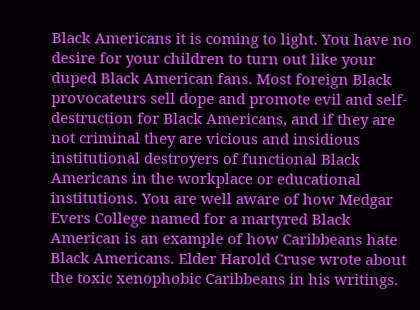Black Americans it is coming to light. You have no desire for your children to turn out like your duped Black American fans. Most foreign Black provocateurs sell dope and promote evil and self-destruction for Black Americans, and if they are not criminal they are vicious and insidious institutional destroyers of functional Black Americans in the workplace or educational institutions. You are well aware of how Medgar Evers College named for a martyred Black American is an example of how Caribbeans hate Black Americans. Elder Harold Cruse wrote about the toxic xenophobic Caribbeans in his writings.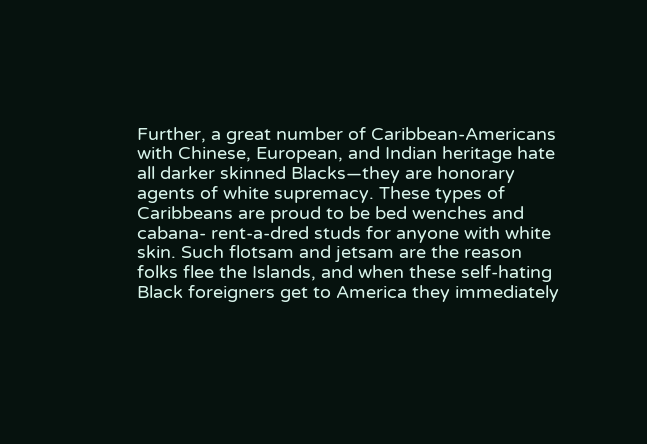Further, a great number of Caribbean-Americans with Chinese, European, and Indian heritage hate all darker skinned Blacks—they are honorary agents of white supremacy. These types of Caribbeans are proud to be bed wenches and cabana- rent-a-dred studs for anyone with white skin. Such flotsam and jetsam are the reason folks flee the Islands, and when these self-hating Black foreigners get to America they immediately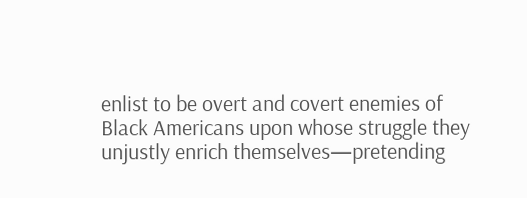enlist to be overt and covert enemies of Black Americans upon whose struggle they unjustly enrich themselves—pretending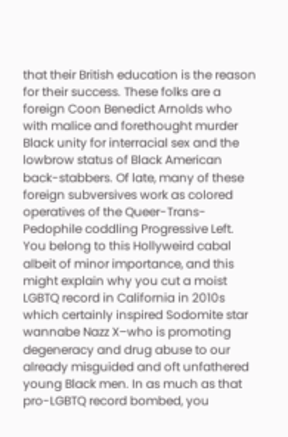that their British education is the reason for their success. These folks are a foreign Coon Benedict Arnolds who with malice and forethought murder Black unity for interracial sex and the lowbrow status of Black American back-stabbers. Of late, many of these foreign subversives work as colored operatives of the Queer-Trans-Pedophile coddling Progressive Left. You belong to this Hollyweird cabal albeit of minor importance, and this might explain why you cut a moist LGBTQ record in California in 2010s which certainly inspired Sodomite star wannabe Nazz X–who is promoting degeneracy and drug abuse to our already misguided and oft unfathered young Black men. In as much as that pro-LGBTQ record bombed, you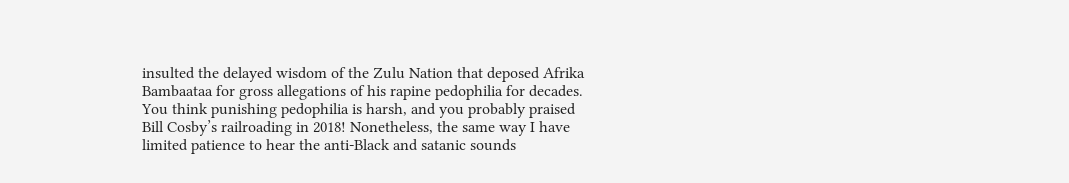insulted the delayed wisdom of the Zulu Nation that deposed Afrika Bambaataa for gross allegations of his rapine pedophilia for decades. You think punishing pedophilia is harsh, and you probably praised Bill Cosby’s railroading in 2018! Nonetheless, the same way I have limited patience to hear the anti-Black and satanic sounds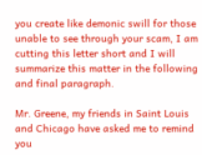you create like demonic swill for those unable to see through your scam, I am cutting this letter short and I will summarize this matter in the following and final paragraph.

Mr. Greene, my friends in Saint Louis and Chicago have asked me to remind you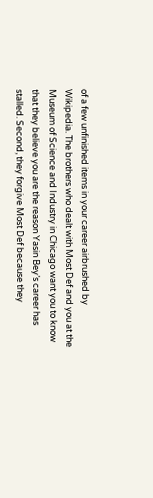of a few unfinished items in your career airbrushed by Wikipedia. The brothers who dealt with Most Def and you at the Museum of Science and Industry in Chicago want you to know that they believe you are the reason Yasin Bey’s career has stalled. Second, they forgive Most Def because they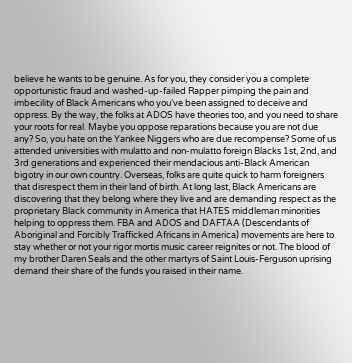believe he wants to be genuine. As for you, they consider you a complete opportunistic fraud and washed-up-failed Rapper pimping the pain and imbecility of Black Americans who you’ve been assigned to deceive and oppress. By the way, the folks at ADOS have theories too, and you need to share your roots for real. Maybe you oppose reparations because you are not due any? So, you hate on the Yankee Niggers who are due recompense? Some of us attended universities with mulatto and non-mulatto foreign Blacks 1st, 2nd, and 3rd generations and experienced their mendacious anti-Black American bigotry in our own country. Overseas, folks are quite quick to harm foreigners that disrespect them in their land of birth. At long last, Black Americans are discovering that they belong where they live and are demanding respect as the proprietary Black community in America that HATES middleman minorities helping to oppress them. FBA and ADOS and DAFTAA (Descendants of Aboriginal and Forcibly Trafficked Africans in America) movements are here to stay whether or not your rigor mortis music career reignites or not. The blood of my brother Daren Seals and the other martyrs of Saint Louis-Ferguson uprising demand their share of the funds you raised in their name.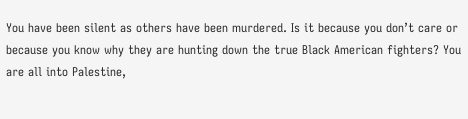You have been silent as others have been murdered. Is it because you don’t care or because you know why they are hunting down the true Black American fighters? You are all into Palestine,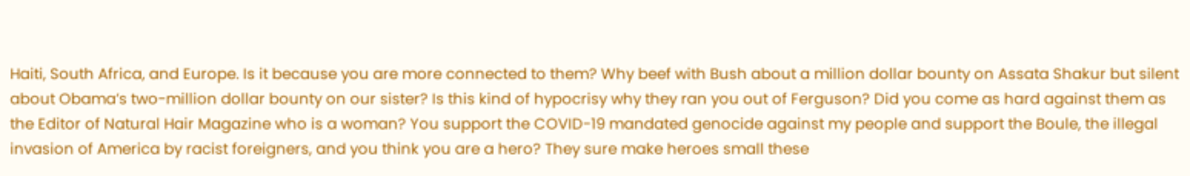Haiti, South Africa, and Europe. Is it because you are more connected to them? Why beef with Bush about a million dollar bounty on Assata Shakur but silent about Obama’s two-million dollar bounty on our sister? Is this kind of hypocrisy why they ran you out of Ferguson? Did you come as hard against them as the Editor of Natural Hair Magazine who is a woman? You support the COVID-19 mandated genocide against my people and support the Boule, the illegal invasion of America by racist foreigners, and you think you are a hero? They sure make heroes small these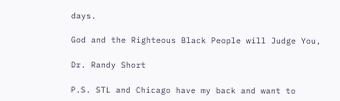days.

God and the Righteous Black People will Judge You,

Dr. Randy Short

P.S. STL and Chicago have my back and want to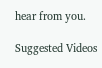hear from you.

Suggested Videos